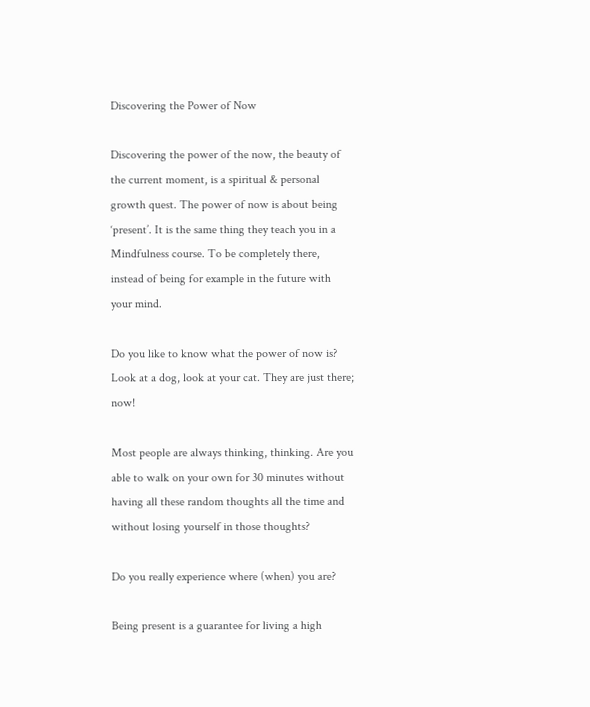Discovering the Power of Now

Discovering the power of the now, the beauty of the current moment, is a spiritual & personal growth quest. The power of now is about being ‘present’. It is the same thing they teach you in a Mindfulness course. To be completely there, instead of being for example in the future with your mind.

Do you like to know what the power of now is? Look at a dog, look at your cat. They are just there; now!

Most people are always thinking, thinking. Are you able to walk on your own for 30 minutes without having all these random thoughts all the time and without losing yourself in those thoughts?

Do you really experience where (when) you are?

Being present is a guarantee for living a high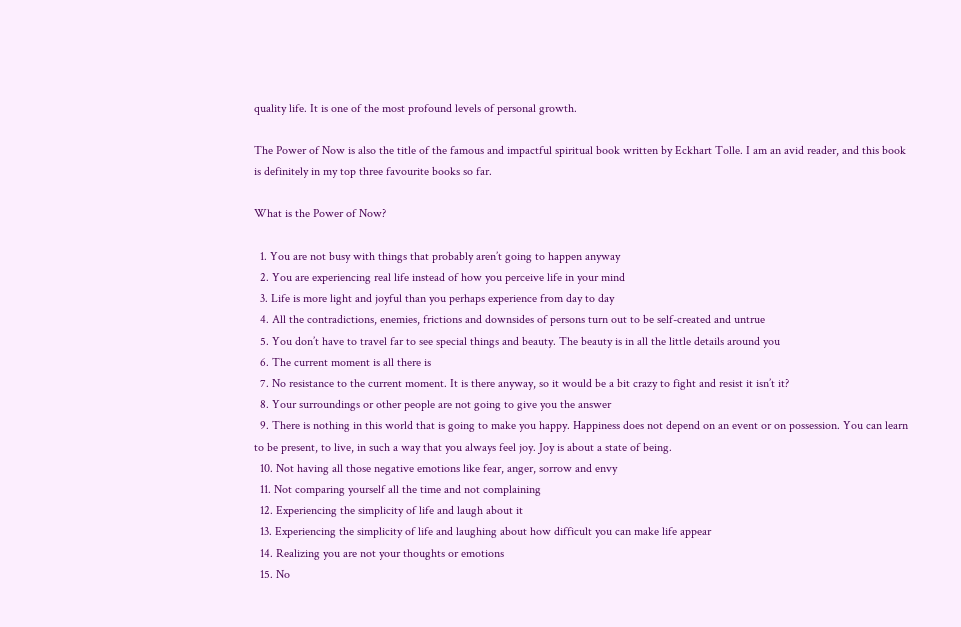quality life. It is one of the most profound levels of personal growth.

The Power of Now is also the title of the famous and impactful spiritual book written by Eckhart Tolle. I am an avid reader, and this book is definitely in my top three favourite books so far.

What is the Power of Now?

  1. You are not busy with things that probably aren’t going to happen anyway
  2. You are experiencing real life instead of how you perceive life in your mind
  3. Life is more light and joyful than you perhaps experience from day to day
  4. All the contradictions, enemies, frictions and downsides of persons turn out to be self-created and untrue
  5. You don’t have to travel far to see special things and beauty. The beauty is in all the little details around you
  6. The current moment is all there is
  7. No resistance to the current moment. It is there anyway, so it would be a bit crazy to fight and resist it isn’t it?
  8. Your surroundings or other people are not going to give you the answer
  9. There is nothing in this world that is going to make you happy. Happiness does not depend on an event or on possession. You can learn to be present, to live, in such a way that you always feel joy. Joy is about a state of being.
  10. Not having all those negative emotions like fear, anger, sorrow and envy
  11. Not comparing yourself all the time and not complaining
  12. Experiencing the simplicity of life and laugh about it
  13. Experiencing the simplicity of life and laughing about how difficult you can make life appear
  14. Realizing you are not your thoughts or emotions
  15. No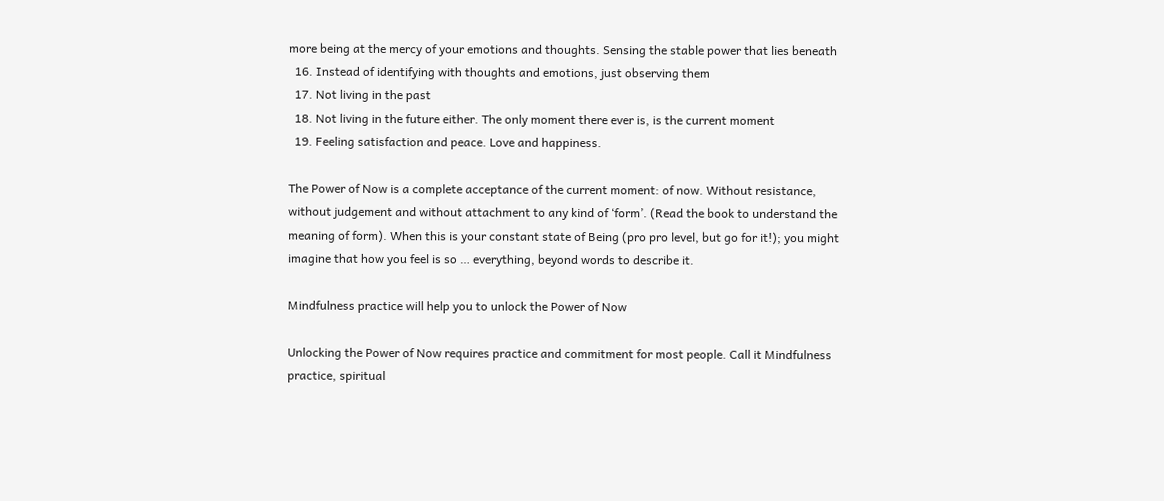more being at the mercy of your emotions and thoughts. Sensing the stable power that lies beneath
  16. Instead of identifying with thoughts and emotions, just observing them
  17. Not living in the past
  18. Not living in the future either. The only moment there ever is, is the current moment
  19. Feeling satisfaction and peace. Love and happiness.

The Power of Now is a complete acceptance of the current moment: of now. Without resistance, without judgement and without attachment to any kind of ‘form’. (Read the book to understand the meaning of form). When this is your constant state of Being (pro pro level, but go for it!); you might imagine that how you feel is so … everything, beyond words to describe it.

Mindfulness practice will help you to unlock the Power of Now

Unlocking the Power of Now requires practice and commitment for most people. Call it Mindfulness practice, spiritual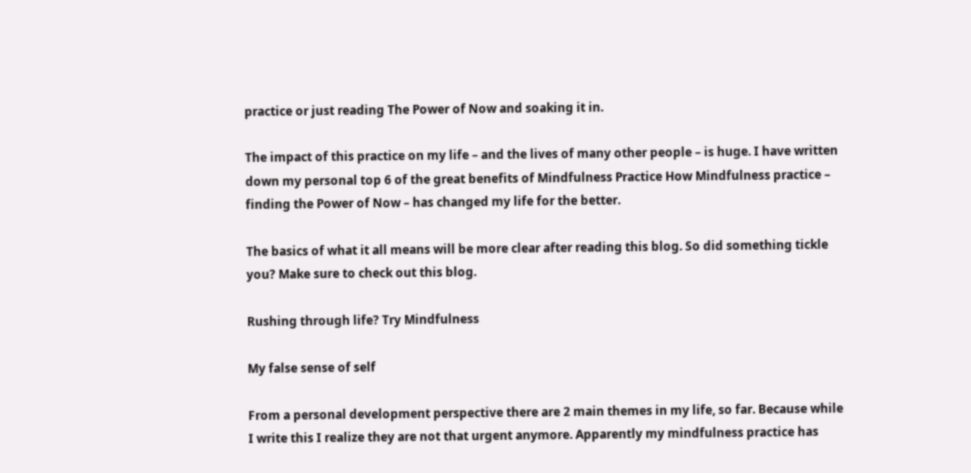practice or just reading The Power of Now and soaking it in.

The impact of this practice on my life – and the lives of many other people – is huge. I have written down my personal top 6 of the great benefits of Mindfulness Practice How Mindfulness practice – finding the Power of Now – has changed my life for the better.

The basics of what it all means will be more clear after reading this blog. So did something tickle you? Make sure to check out this blog.

Rushing through life? Try Mindfulness

My false sense of self

From a personal development perspective there are 2 main themes in my life, so far. Because while I write this I realize they are not that urgent anymore. Apparently my mindfulness practice has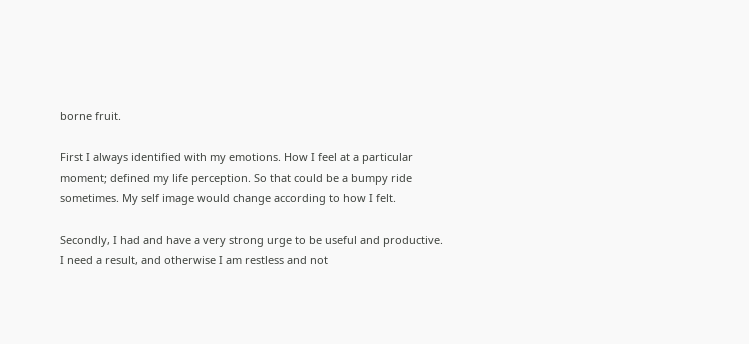borne fruit.

First I always identified with my emotions. How I feel at a particular moment; defined my life perception. So that could be a bumpy ride sometimes. My self image would change according to how I felt.

Secondly, I had and have a very strong urge to be useful and productive. I need a result, and otherwise I am restless and not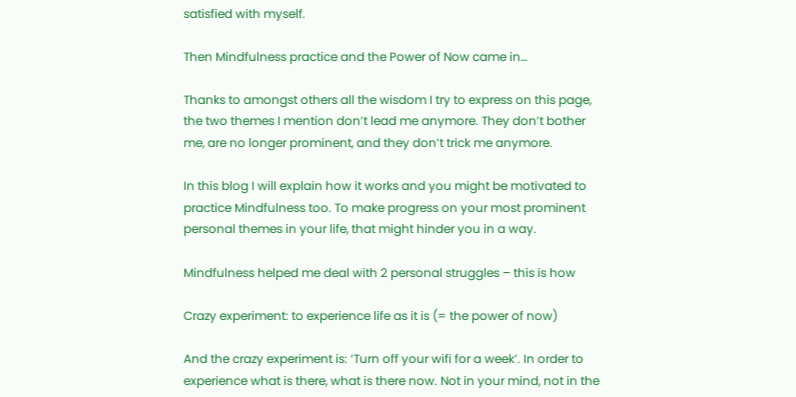satisfied with myself.

Then Mindfulness practice and the Power of Now came in…

Thanks to amongst others all the wisdom I try to express on this page, the two themes I mention don’t lead me anymore. They don’t bother me, are no longer prominent, and they don’t trick me anymore.

In this blog I will explain how it works and you might be motivated to practice Mindfulness too. To make progress on your most prominent personal themes in your life, that might hinder you in a way.

Mindfulness helped me deal with 2 personal struggles – this is how

Crazy experiment: to experience life as it is (= the power of now)

And the crazy experiment is: ‘Turn off your wifi for a week’. In order to experience what is there, what is there now. Not in your mind, not in the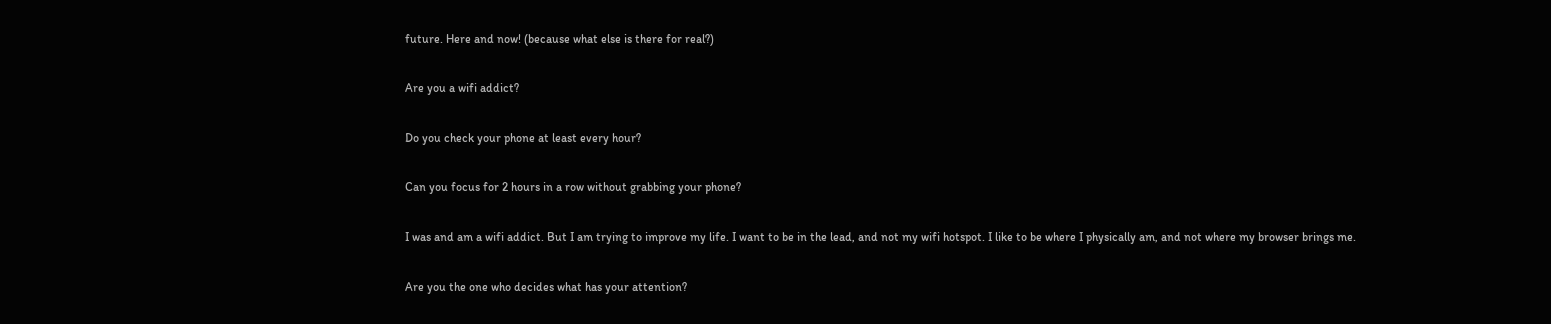future. Here and now! (because what else is there for real?)

Are you a wifi addict?

Do you check your phone at least every hour?

Can you focus for 2 hours in a row without grabbing your phone?

I was and am a wifi addict. But I am trying to improve my life. I want to be in the lead, and not my wifi hotspot. I like to be where I physically am, and not where my browser brings me.

Are you the one who decides what has your attention?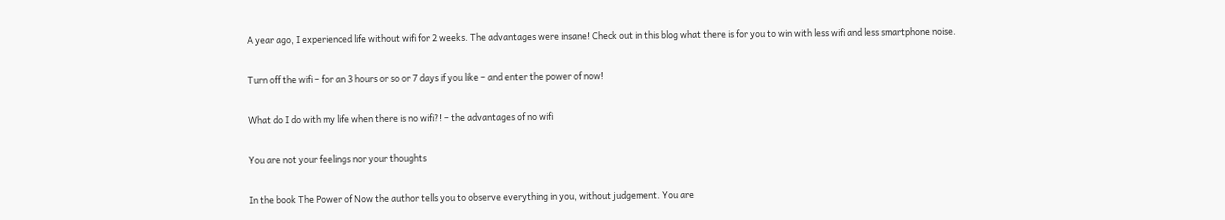A year ago, I experienced life without wifi for 2 weeks. The advantages were insane! Check out in this blog what there is for you to win with less wifi and less smartphone noise.

Turn off the wifi – for an 3 hours or so or 7 days if you like – and enter the power of now!

What do I do with my life when there is no wifi?! – the advantages of no wifi

You are not your feelings nor your thoughts

In the book The Power of Now the author tells you to observe everything in you, without judgement. You are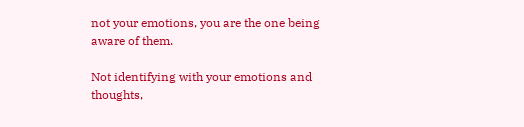not your emotions, you are the one being aware of them.

Not identifying with your emotions and thoughts,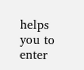helps you to enter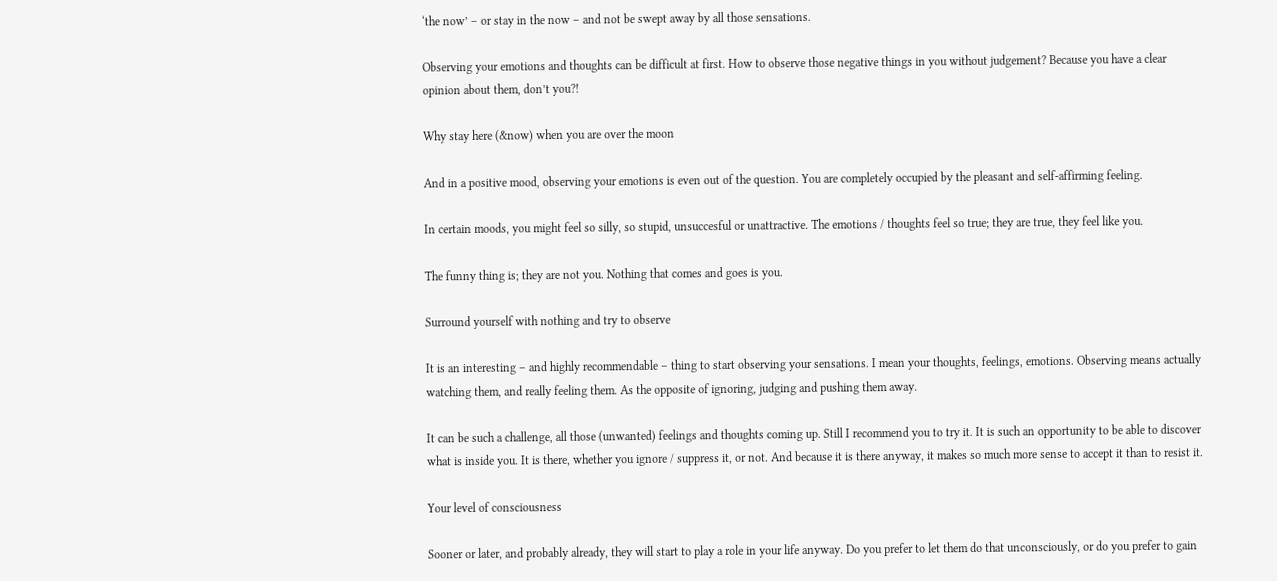‘the now’ – or stay in the now – and not be swept away by all those sensations.

Observing your emotions and thoughts can be difficult at first. How to observe those negative things in you without judgement? Because you have a clear opinion about them, don’t you?!

Why stay here (&now) when you are over the moon

And in a positive mood, observing your emotions is even out of the question. You are completely occupied by the pleasant and self-affirming feeling.

In certain moods, you might feel so silly, so stupid, unsuccesful or unattractive. The emotions / thoughts feel so true; they are true, they feel like you.

The funny thing is; they are not you. Nothing that comes and goes is you.

Surround yourself with nothing and try to observe

It is an interesting – and highly recommendable – thing to start observing your sensations. I mean your thoughts, feelings, emotions. Observing means actually watching them, and really feeling them. As the opposite of ignoring, judging and pushing them away.

It can be such a challenge, all those (unwanted) feelings and thoughts coming up. Still I recommend you to try it. It is such an opportunity to be able to discover what is inside you. It is there, whether you ignore / suppress it, or not. And because it is there anyway, it makes so much more sense to accept it than to resist it.

Your level of consciousness

Sooner or later, and probably already, they will start to play a role in your life anyway. Do you prefer to let them do that unconsciously, or do you prefer to gain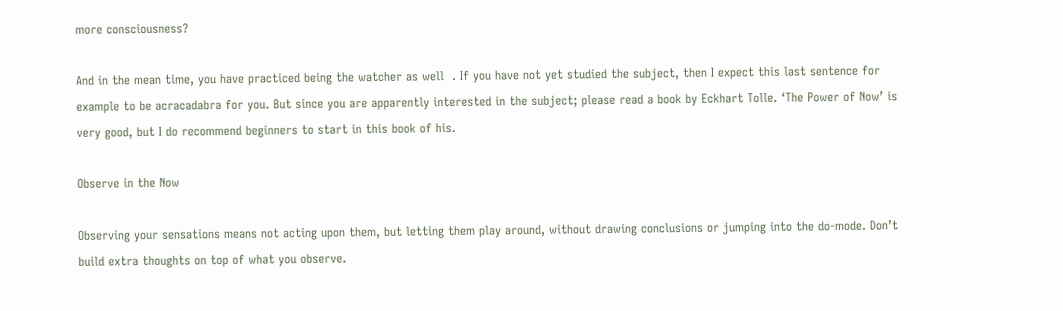more consciousness?

And in the mean time, you have practiced being the watcher as well  . If you have not yet studied the subject, then I expect this last sentence for example to be acracadabra for you. But since you are apparently interested in the subject; please read a book by Eckhart Tolle. ‘The Power of Now’ is very good, but I do recommend beginners to start in this book of his.

Observe in the Now

Observing your sensations means not acting upon them, but letting them play around, without drawing conclusions or jumping into the do-mode. Don’t build extra thoughts on top of what you observe.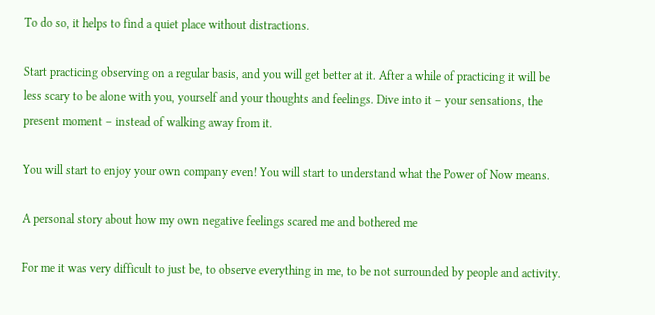To do so, it helps to find a quiet place without distractions.

Start practicing observing on a regular basis, and you will get better at it. After a while of practicing it will be less scary to be alone with you, yourself and your thoughts and feelings. Dive into it – your sensations, the present moment – instead of walking away from it.

You will start to enjoy your own company even! You will start to understand what the Power of Now means.

A personal story about how my own negative feelings scared me and bothered me

For me it was very difficult to just be, to observe everything in me, to be not surrounded by people and activity.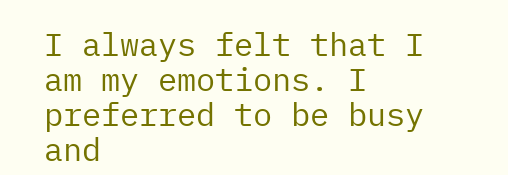I always felt that I am my emotions. I preferred to be busy and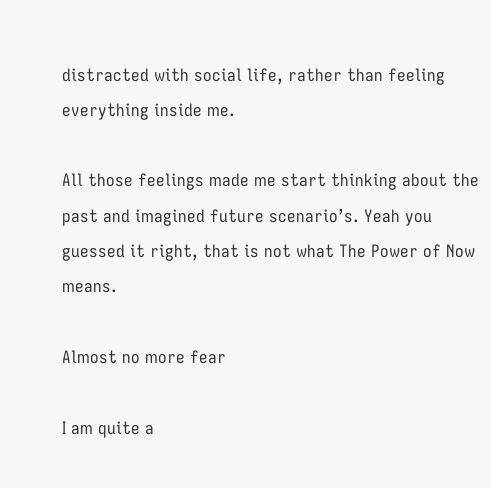distracted with social life, rather than feeling everything inside me.

All those feelings made me start thinking about the past and imagined future scenario’s. Yeah you guessed it right, that is not what The Power of Now means.

Almost no more fear

I am quite a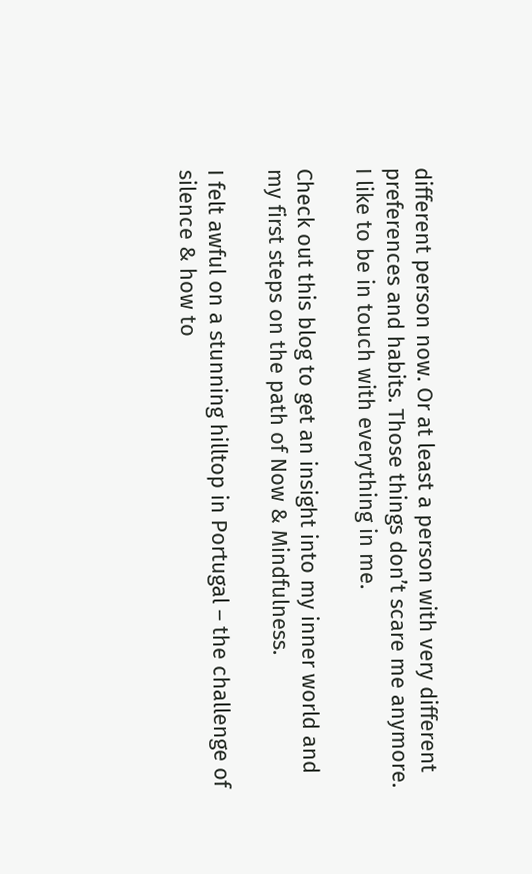different person now. Or at least a person with very different preferences and habits. Those things don’t scare me anymore. I like to be in touch with everything in me.

Check out this blog to get an insight into my inner world and my first steps on the path of Now & Mindfulness.

I felt awful on a stunning hilltop in Portugal – the challenge of silence & how to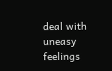deal with uneasy feelings